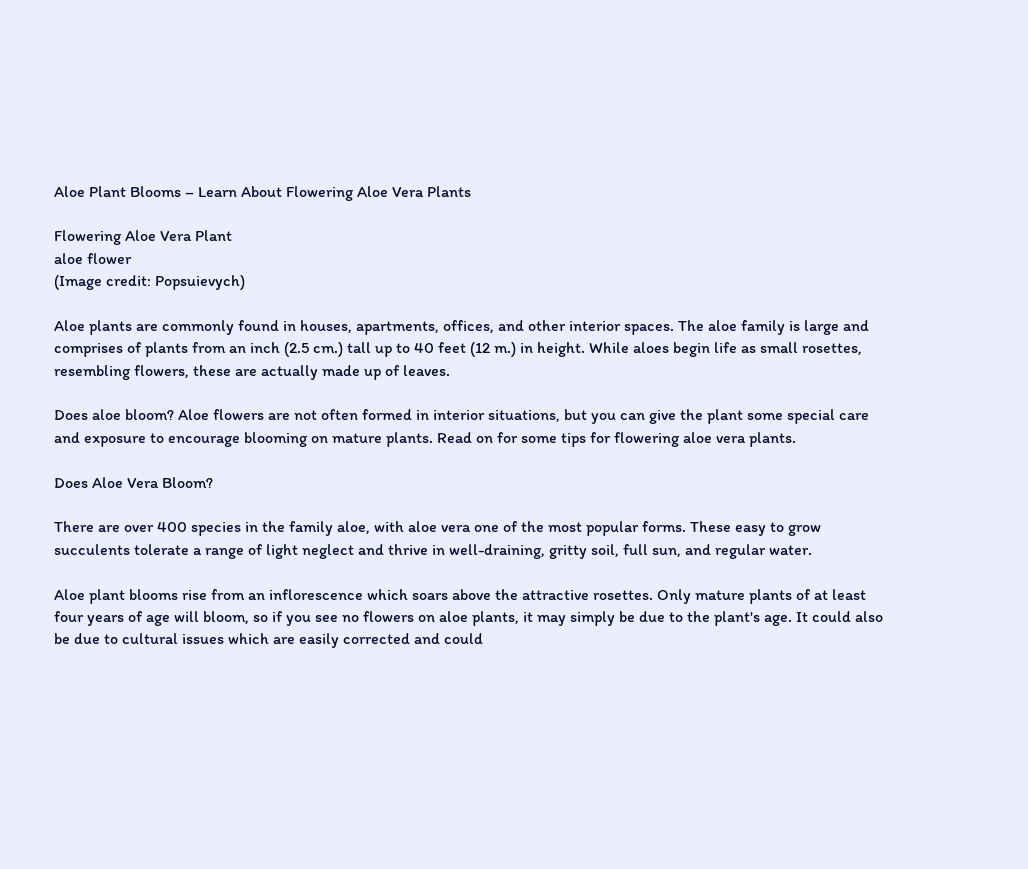Aloe Plant Blooms – Learn About Flowering Aloe Vera Plants

Flowering Aloe Vera Plant
aloe flower
(Image credit: Popsuievych)

Aloe plants are commonly found in houses, apartments, offices, and other interior spaces. The aloe family is large and comprises of plants from an inch (2.5 cm.) tall up to 40 feet (12 m.) in height. While aloes begin life as small rosettes, resembling flowers, these are actually made up of leaves.

Does aloe bloom? Aloe flowers are not often formed in interior situations, but you can give the plant some special care and exposure to encourage blooming on mature plants. Read on for some tips for flowering aloe vera plants.

Does Aloe Vera Bloom?

There are over 400 species in the family aloe, with aloe vera one of the most popular forms. These easy to grow succulents tolerate a range of light neglect and thrive in well-draining, gritty soil, full sun, and regular water.

Aloe plant blooms rise from an inflorescence which soars above the attractive rosettes. Only mature plants of at least four years of age will bloom, so if you see no flowers on aloe plants, it may simply be due to the plant's age. It could also be due to cultural issues which are easily corrected and could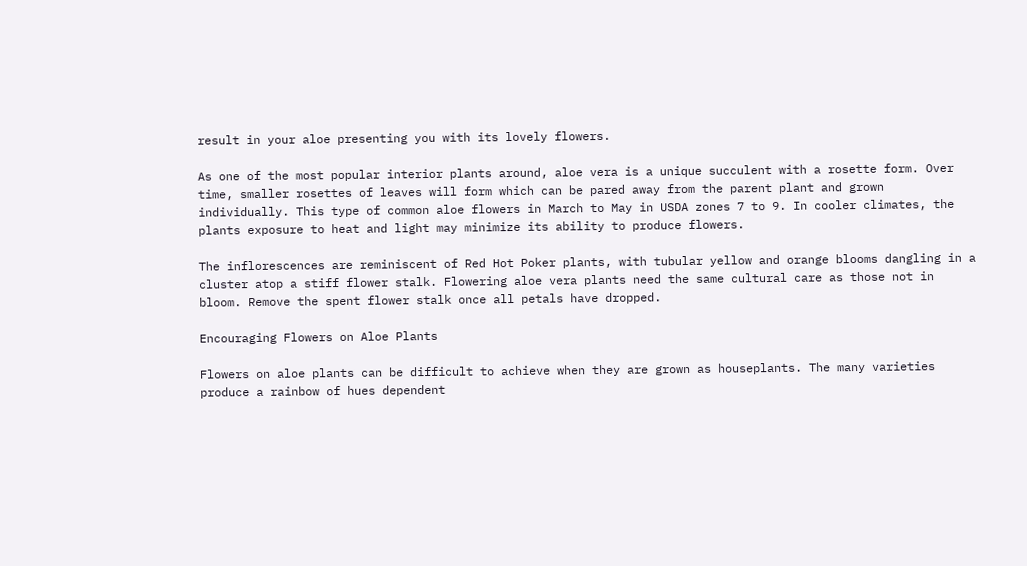result in your aloe presenting you with its lovely flowers.

As one of the most popular interior plants around, aloe vera is a unique succulent with a rosette form. Over time, smaller rosettes of leaves will form which can be pared away from the parent plant and grown individually. This type of common aloe flowers in March to May in USDA zones 7 to 9. In cooler climates, the plants exposure to heat and light may minimize its ability to produce flowers.

The inflorescences are reminiscent of Red Hot Poker plants, with tubular yellow and orange blooms dangling in a cluster atop a stiff flower stalk. Flowering aloe vera plants need the same cultural care as those not in bloom. Remove the spent flower stalk once all petals have dropped.

Encouraging Flowers on Aloe Plants

Flowers on aloe plants can be difficult to achieve when they are grown as houseplants. The many varieties produce a rainbow of hues dependent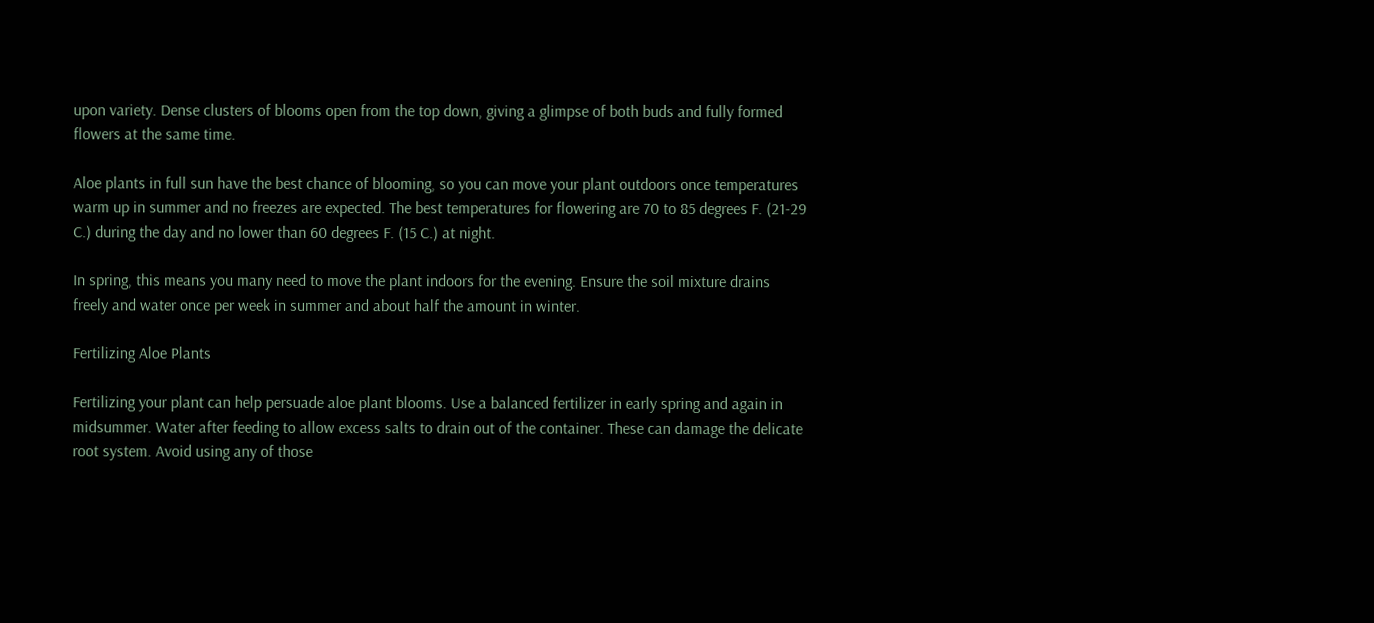upon variety. Dense clusters of blooms open from the top down, giving a glimpse of both buds and fully formed flowers at the same time.

Aloe plants in full sun have the best chance of blooming, so you can move your plant outdoors once temperatures warm up in summer and no freezes are expected. The best temperatures for flowering are 70 to 85 degrees F. (21-29 C.) during the day and no lower than 60 degrees F. (15 C.) at night.

In spring, this means you many need to move the plant indoors for the evening. Ensure the soil mixture drains freely and water once per week in summer and about half the amount in winter.

Fertilizing Aloe Plants

Fertilizing your plant can help persuade aloe plant blooms. Use a balanced fertilizer in early spring and again in midsummer. Water after feeding to allow excess salts to drain out of the container. These can damage the delicate root system. Avoid using any of those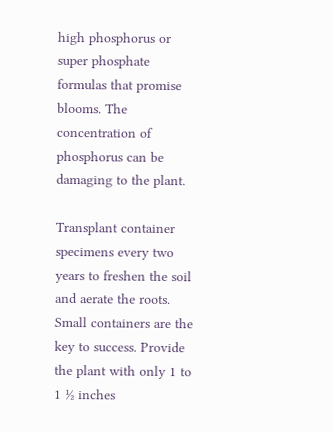high phosphorus or super phosphate formulas that promise blooms. The concentration of phosphorus can be damaging to the plant.

Transplant container specimens every two years to freshen the soil and aerate the roots. Small containers are the key to success. Provide the plant with only 1 to 1 ½ inches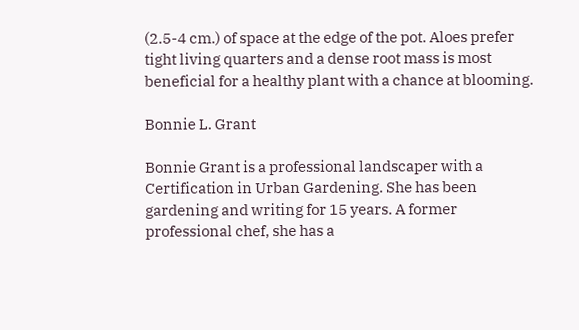(2.5-4 cm.) of space at the edge of the pot. Aloes prefer tight living quarters and a dense root mass is most beneficial for a healthy plant with a chance at blooming.

Bonnie L. Grant

Bonnie Grant is a professional landscaper with a Certification in Urban Gardening. She has been gardening and writing for 15 years. A former professional chef, she has a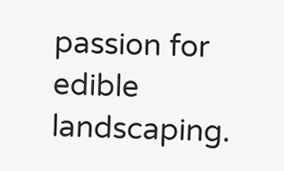passion for edible landscaping.